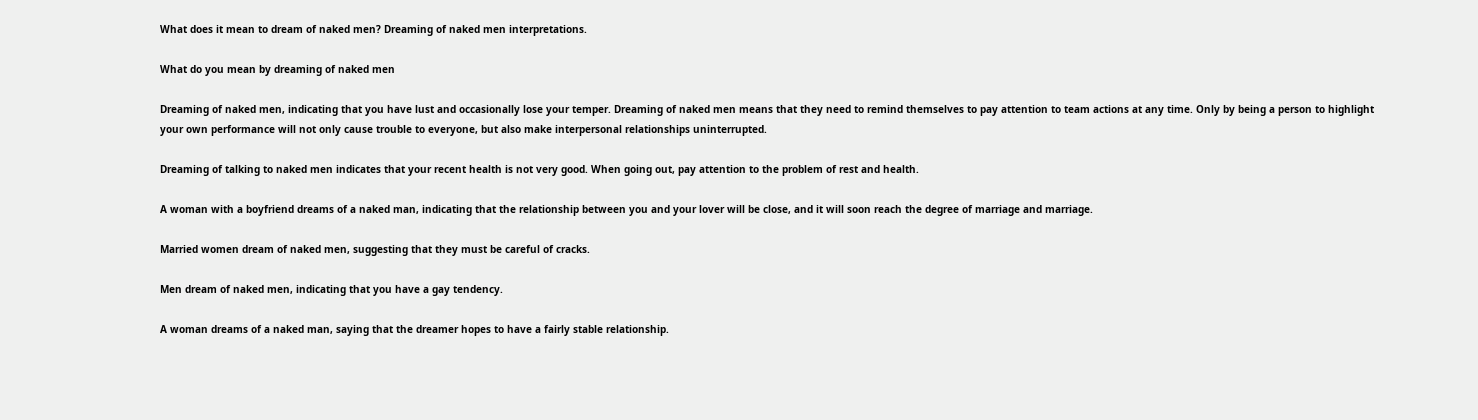What does it mean to dream of naked men? Dreaming of naked men interpretations.

What do you mean by dreaming of naked men

Dreaming of naked men, indicating that you have lust and occasionally lose your temper. Dreaming of naked men means that they need to remind themselves to pay attention to team actions at any time. Only by being a person to highlight your own performance will not only cause trouble to everyone, but also make interpersonal relationships uninterrupted.

Dreaming of talking to naked men indicates that your recent health is not very good. When going out, pay attention to the problem of rest and health.

A woman with a boyfriend dreams of a naked man, indicating that the relationship between you and your lover will be close, and it will soon reach the degree of marriage and marriage.

Married women dream of naked men, suggesting that they must be careful of cracks.

Men dream of naked men, indicating that you have a gay tendency.

A woman dreams of a naked man, saying that the dreamer hopes to have a fairly stable relationship.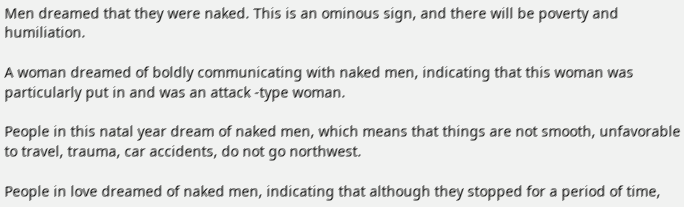Men dreamed that they were naked. This is an ominous sign, and there will be poverty and humiliation.

A woman dreamed of boldly communicating with naked men, indicating that this woman was particularly put in and was an attack -type woman.

People in this natal year dream of naked men, which means that things are not smooth, unfavorable to travel, trauma, car accidents, do not go northwest.

People in love dreamed of naked men, indicating that although they stopped for a period of time,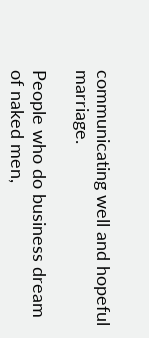communicating well and hopeful marriage.

People who do business dream of naked men,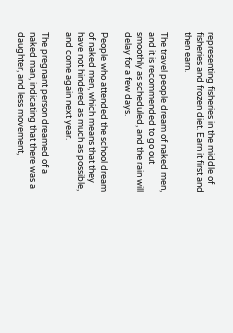representing fisheries in the middle of fisheries and frozen diet. Earn it first and then earn.

The travel people dream of naked men, and it is recommended to go out smoothly as scheduled, and the rain will delay for a few days.

People who attended the school dream of naked men, which means that they have not hindered as much as possible, and come again next year.

The pregnant person dreamed of a naked man, indicating that there was a daughter, and less movement,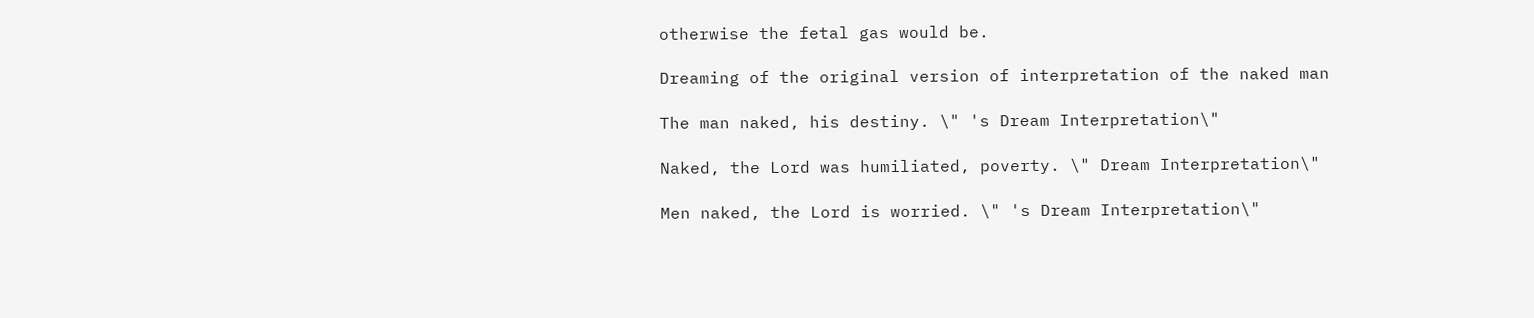otherwise the fetal gas would be.

Dreaming of the original version of interpretation of the naked man

The man naked, his destiny. \" 's Dream Interpretation\"

Naked, the Lord was humiliated, poverty. \" Dream Interpretation\"

Men naked, the Lord is worried. \" 's Dream Interpretation\"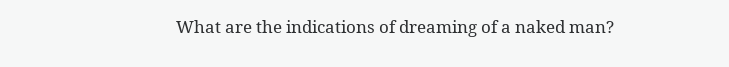What are the indications of dreaming of a naked man?